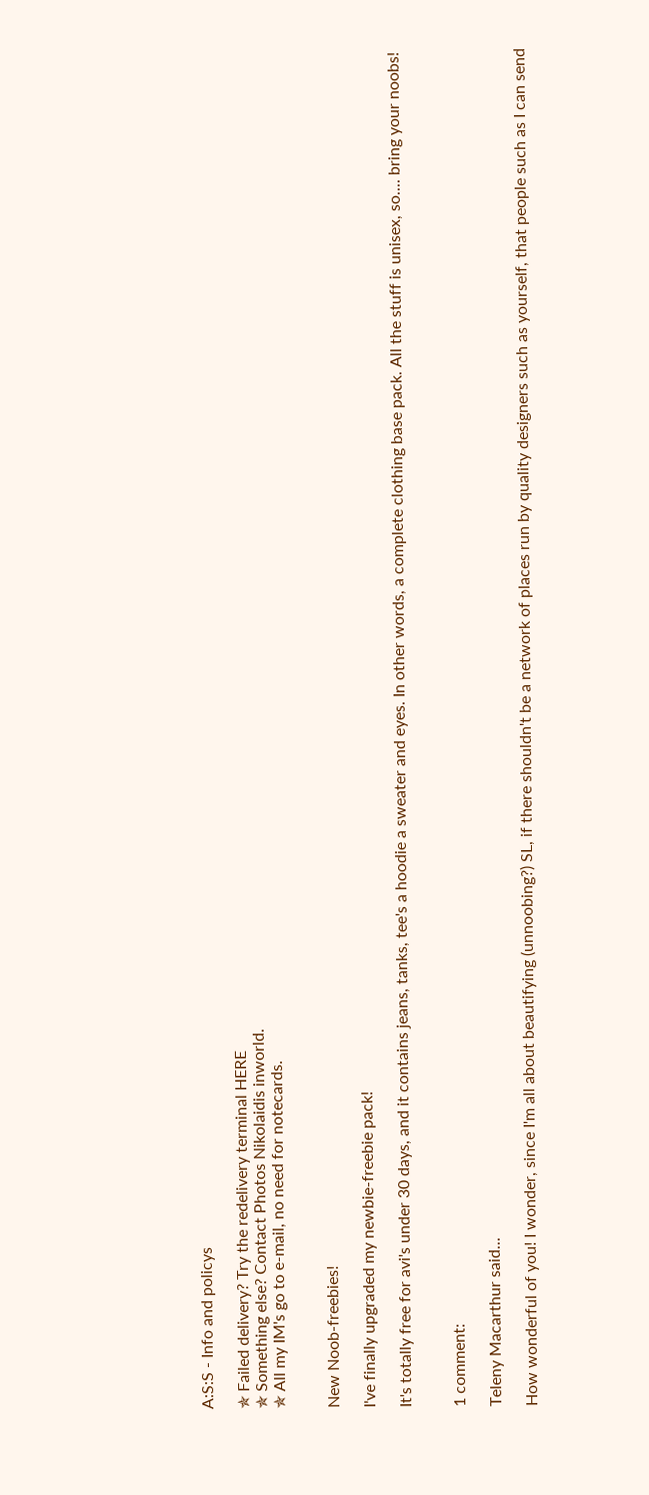A:S:S - Info and policys

✯ Failed delivery? Try the redelivery terminal HERE
✯ Something else? Contact Photos Nikolaidis inworld.
✯ All my IM's go to e-mail, no need for notecards.


New Noob-freebies!

I've finally upgraded my newbie-freebie pack!

It's totally free for avi's under 30 days, and it contains jeans, tanks, tee's a hoodie a sweater and eyes. In other words, a complete clothing base pack. All the stuff is unisex, so.... bring your noobs!


1 comment:

Teleny Macarthur said...

How wonderful of you! I wonder, since I'm all about beautifying (unnoobing?) SL, if there shouldn't be a network of places run by quality designers such as yourself, that people such as I can send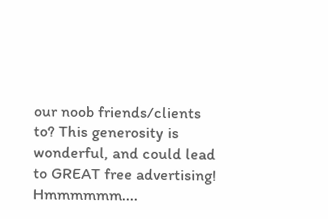our noob friends/clients to? This generosity is wonderful, and could lead to GREAT free advertising! Hmmmmmm....